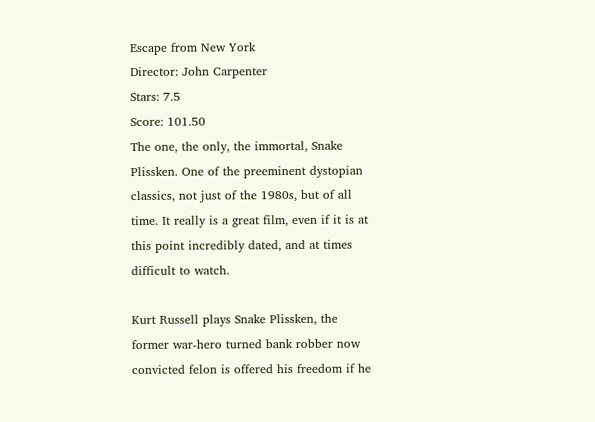Escape from New York
Director: John Carpenter
Stars: 7.5
Score: 101.50
The one, the only, the immortal, Snake Plissken. One of the preeminent dystopian classics, not just of the 1980s, but of all time. It really is a great film, even if it is at this point incredibly dated, and at times difficult to watch.

Kurt Russell plays Snake Plissken, the former war-hero turned bank robber now convicted felon is offered his freedom if he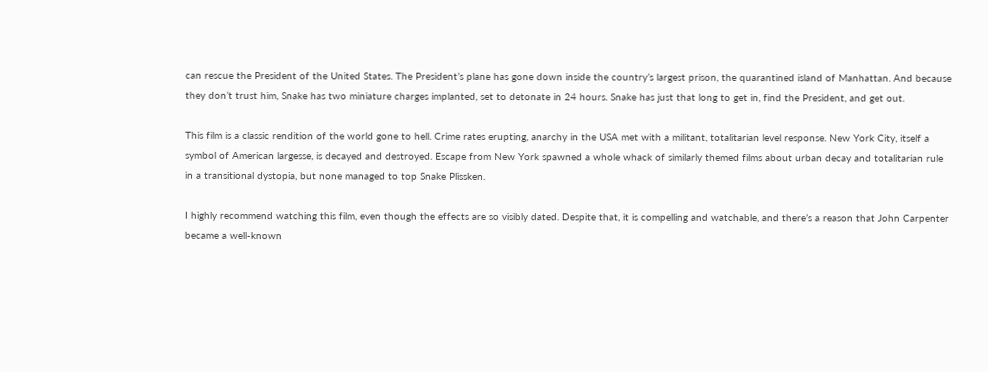can rescue the President of the United States. The President’s plane has gone down inside the country’s largest prison, the quarantined island of Manhattan. And because they don’t trust him, Snake has two miniature charges implanted, set to detonate in 24 hours. Snake has just that long to get in, find the President, and get out.

This film is a classic rendition of the world gone to hell. Crime rates erupting, anarchy in the USA met with a militant, totalitarian level response. New York City, itself a symbol of American largesse, is decayed and destroyed. Escape from New York spawned a whole whack of similarly themed films about urban decay and totalitarian rule in a transitional dystopia, but none managed to top Snake Plissken.

I highly recommend watching this film, even though the effects are so visibly dated. Despite that, it is compelling and watchable, and there’s a reason that John Carpenter became a well-known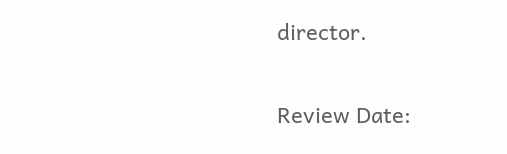director.

Review Date: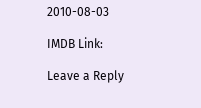2010-08-03

IMDB Link:

Leave a Reply